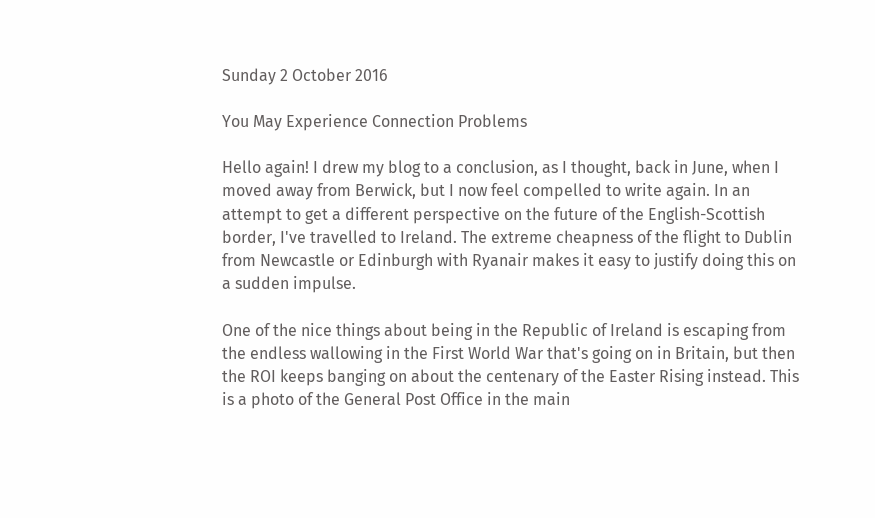Sunday 2 October 2016

You May Experience Connection Problems

Hello again! I drew my blog to a conclusion, as I thought, back in June, when I moved away from Berwick, but I now feel compelled to write again. In an attempt to get a different perspective on the future of the English-Scottish border, I've travelled to Ireland. The extreme cheapness of the flight to Dublin from Newcastle or Edinburgh with Ryanair makes it easy to justify doing this on a sudden impulse.

One of the nice things about being in the Republic of Ireland is escaping from the endless wallowing in the First World War that's going on in Britain, but then the ROI keeps banging on about the centenary of the Easter Rising instead. This is a photo of the General Post Office in the main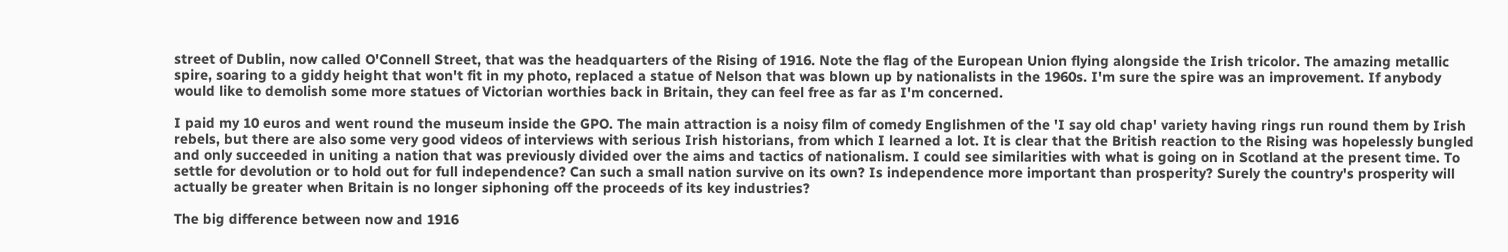street of Dublin, now called O'Connell Street, that was the headquarters of the Rising of 1916. Note the flag of the European Union flying alongside the Irish tricolor. The amazing metallic spire, soaring to a giddy height that won't fit in my photo, replaced a statue of Nelson that was blown up by nationalists in the 1960s. I'm sure the spire was an improvement. If anybody would like to demolish some more statues of Victorian worthies back in Britain, they can feel free as far as I'm concerned.

I paid my 10 euros and went round the museum inside the GPO. The main attraction is a noisy film of comedy Englishmen of the 'I say old chap' variety having rings run round them by Irish rebels, but there are also some very good videos of interviews with serious Irish historians, from which I learned a lot. It is clear that the British reaction to the Rising was hopelessly bungled and only succeeded in uniting a nation that was previously divided over the aims and tactics of nationalism. I could see similarities with what is going on in Scotland at the present time. To settle for devolution or to hold out for full independence? Can such a small nation survive on its own? Is independence more important than prosperity? Surely the country's prosperity will actually be greater when Britain is no longer siphoning off the proceeds of its key industries?

The big difference between now and 1916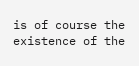is of course the existence of the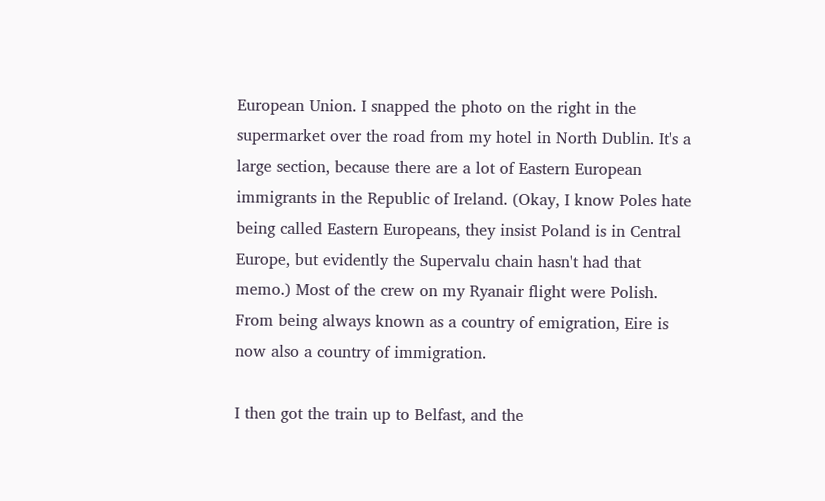European Union. I snapped the photo on the right in the supermarket over the road from my hotel in North Dublin. It's a large section, because there are a lot of Eastern European immigrants in the Republic of Ireland. (Okay, I know Poles hate being called Eastern Europeans, they insist Poland is in Central Europe, but evidently the Supervalu chain hasn't had that memo.) Most of the crew on my Ryanair flight were Polish. From being always known as a country of emigration, Eire is now also a country of immigration.

I then got the train up to Belfast, and the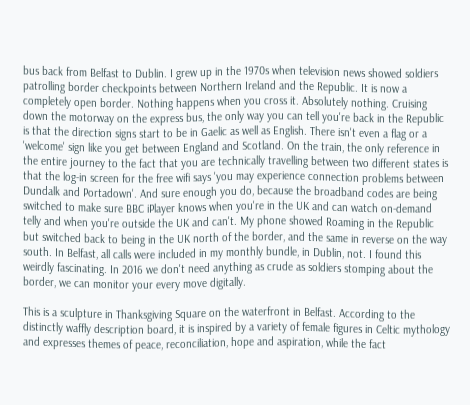bus back from Belfast to Dublin. I grew up in the 1970s when television news showed soldiers patrolling border checkpoints between Northern Ireland and the Republic. It is now a completely open border. Nothing happens when you cross it. Absolutely nothing. Cruising down the motorway on the express bus, the only way you can tell you're back in the Republic is that the direction signs start to be in Gaelic as well as English. There isn't even a flag or a 'welcome' sign like you get between England and Scotland. On the train, the only reference in the entire journey to the fact that you are technically travelling between two different states is that the log-in screen for the free wifi says 'you may experience connection problems between Dundalk and Portadown'. And sure enough you do, because the broadband codes are being switched to make sure BBC iPlayer knows when you're in the UK and can watch on-demand telly and when you're outside the UK and can't. My phone showed Roaming in the Republic but switched back to being in the UK north of the border, and the same in reverse on the way south. In Belfast, all calls were included in my monthly bundle, in Dublin, not. I found this weirdly fascinating. In 2016 we don't need anything as crude as soldiers stomping about the border, we can monitor your every move digitally.

This is a sculpture in Thanksgiving Square on the waterfront in Belfast. According to the distinctly waffly description board, it is inspired by a variety of female figures in Celtic mythology and expresses themes of peace, reconciliation, hope and aspiration, while the fact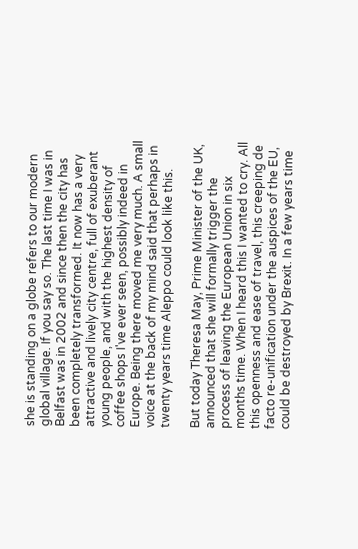she is standing on a globe refers to our modern global village. If you say so. The last time I was in Belfast was in 2002 and since then the city has been completely transformed. It now has a very attractive and lively city centre, full of exuberant young people, and with the highest density of coffee shops I've ever seen, possibly indeed in Europe. Being there moved me very much. A small voice at the back of my mind said that perhaps in twenty years time Aleppo could look like this.

But today Theresa May, Prime Minister of the UK, announced that she will formally trigger the process of leaving the European Union in six months time. When I heard this I wanted to cry. All this openness and ease of travel, this creeping de facto re-unification under the auspices of the EU, could be destroyed by Brexit. In a few years time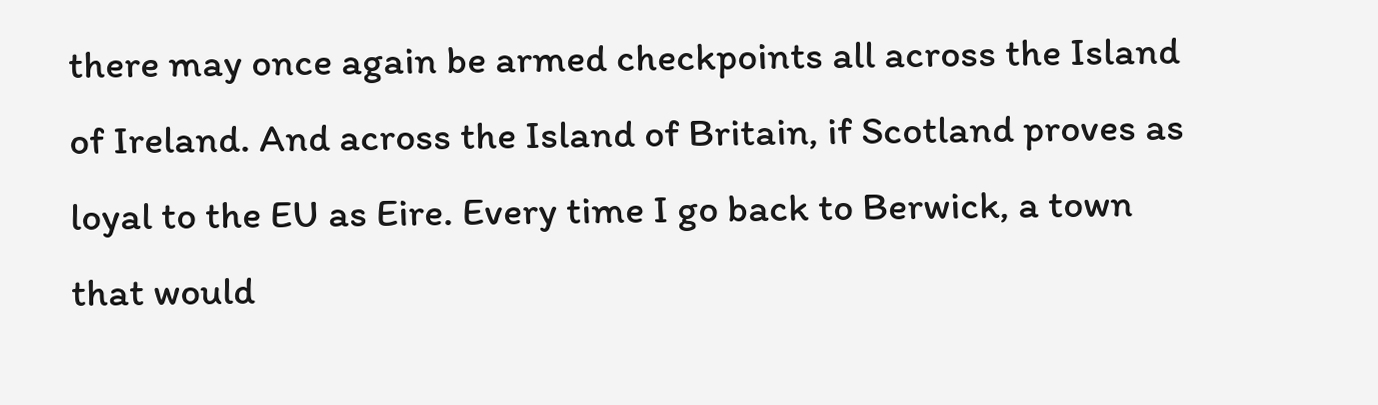there may once again be armed checkpoints all across the Island of Ireland. And across the Island of Britain, if Scotland proves as loyal to the EU as Eire. Every time I go back to Berwick, a town that would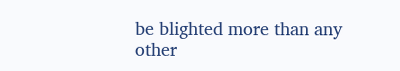be blighted more than any other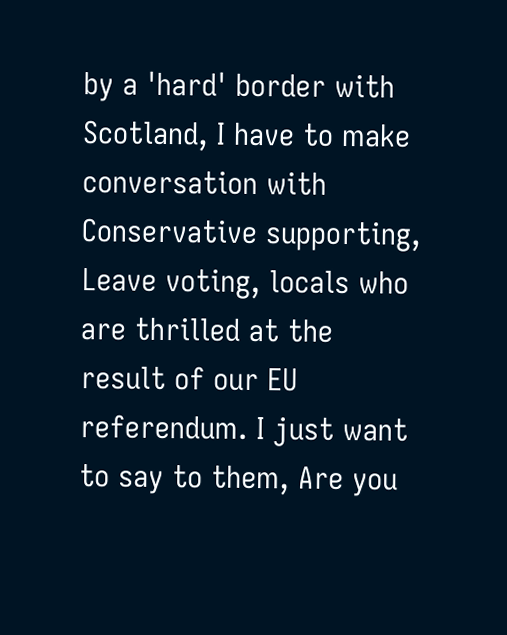by a 'hard' border with Scotland, I have to make conversation with Conservative supporting, Leave voting, locals who are thrilled at the result of our EU referendum. I just want to say to them, Are you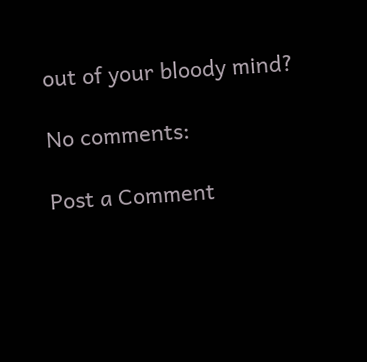out of your bloody mind?

No comments:

Post a Comment